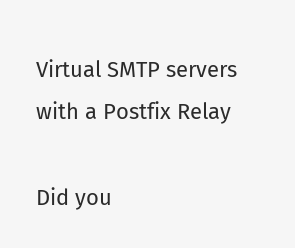Virtual SMTP servers with a Postfix Relay

Did you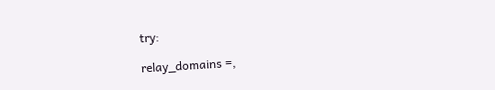try:

relay_domains =,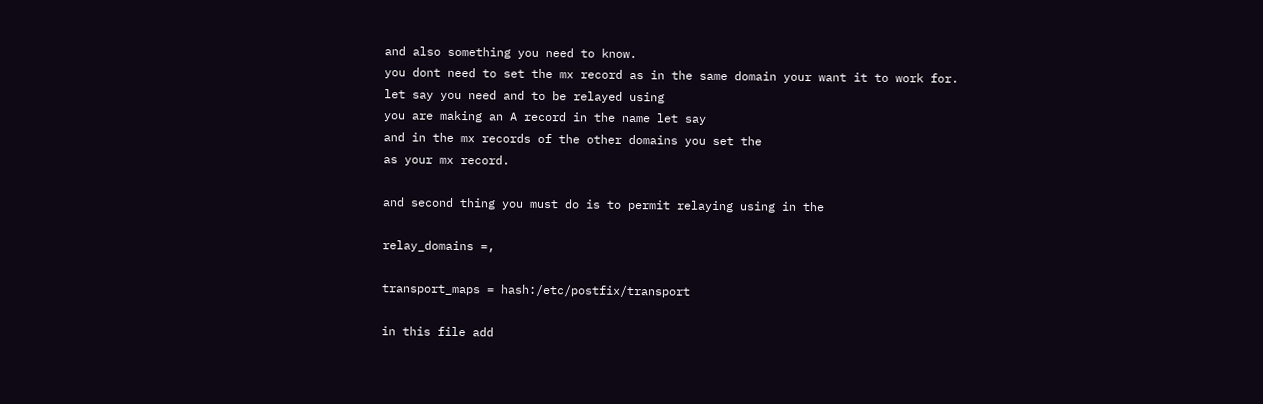and also something you need to know.
you dont need to set the mx record as in the same domain your want it to work for.
let say you need and to be relayed using
you are making an A record in the name let say
and in the mx records of the other domains you set the
as your mx record.

and second thing you must do is to permit relaying using in the

relay_domains =,

transport_maps = hash:/etc/postfix/transport

in this file add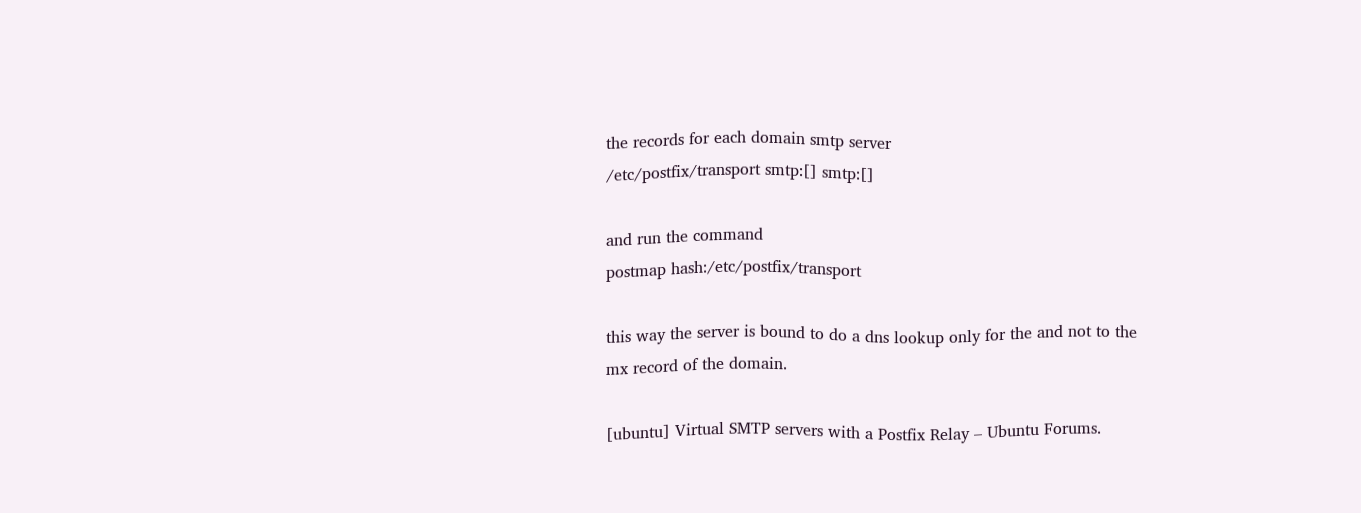the records for each domain smtp server
/etc/postfix/transport smtp:[] smtp:[]

and run the command
postmap hash:/etc/postfix/transport

this way the server is bound to do a dns lookup only for the and not to the mx record of the domain.

[ubuntu] Virtual SMTP servers with a Postfix Relay – Ubuntu Forums.